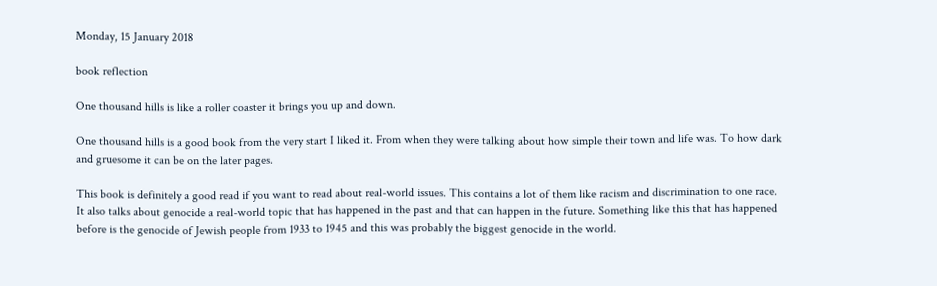Monday, 15 January 2018

book reflection

One thousand hills is like a roller coaster it brings you up and down.

One thousand hills is a good book from the very start I liked it. From when they were talking about how simple their town and life was. To how dark and gruesome it can be on the later pages.

This book is definitely a good read if you want to read about real-world issues. This contains a lot of them like racism and discrimination to one race. It also talks about genocide a real-world topic that has happened in the past and that can happen in the future. Something like this that has happened before is the genocide of Jewish people from 1933 to 1945 and this was probably the biggest genocide in the world.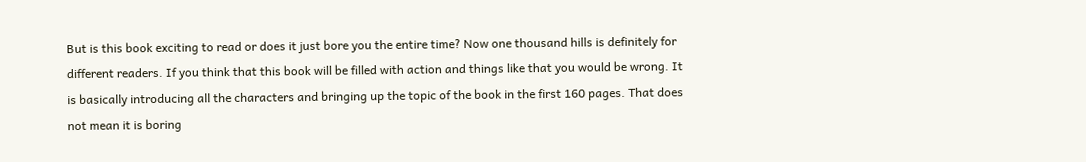But is this book exciting to read or does it just bore you the entire time? Now one thousand hills is definitely for different readers. If you think that this book will be filled with action and things like that you would be wrong. It is basically introducing all the characters and bringing up the topic of the book in the first 160 pages. That does not mean it is boring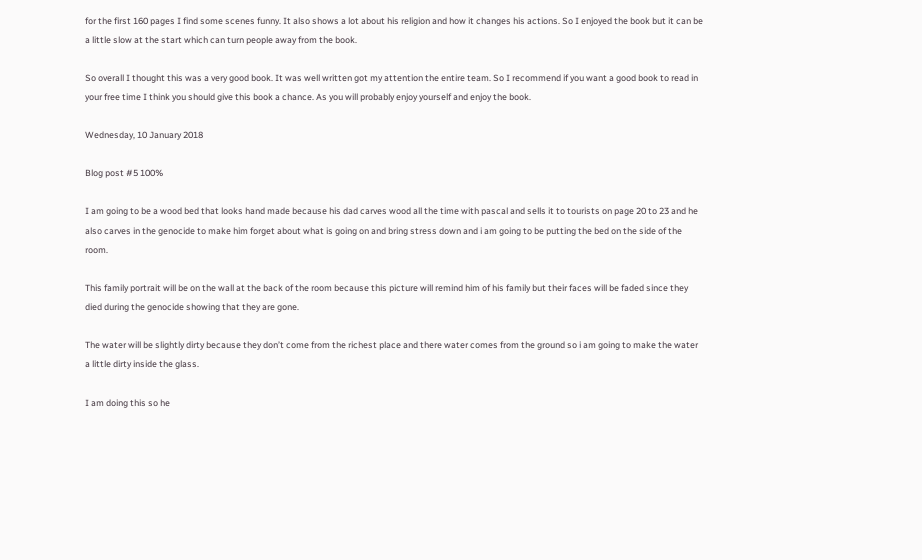for the first 160 pages I find some scenes funny. It also shows a lot about his religion and how it changes his actions. So I enjoyed the book but it can be a little slow at the start which can turn people away from the book.

So overall I thought this was a very good book. It was well written got my attention the entire team. So I recommend if you want a good book to read in your free time I think you should give this book a chance. As you will probably enjoy yourself and enjoy the book.

Wednesday, 10 January 2018

Blog post #5 100%

I am going to be a wood bed that looks hand made because his dad carves wood all the time with pascal and sells it to tourists on page 20 to 23 and he also carves in the genocide to make him forget about what is going on and bring stress down and i am going to be putting the bed on the side of the room.

This family portrait will be on the wall at the back of the room because this picture will remind him of his family but their faces will be faded since they died during the genocide showing that they are gone.

The water will be slightly dirty because they don’t come from the richest place and there water comes from the ground so i am going to make the water a little dirty inside the glass.

I am doing this so he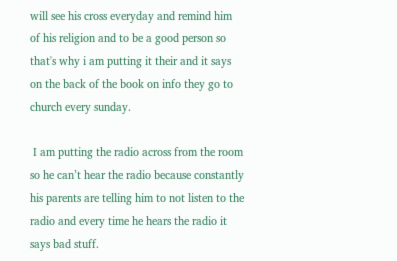will see his cross everyday and remind him of his religion and to be a good person so that's why i am putting it their and it says on the back of the book on info they go to church every sunday.

 I am putting the radio across from the room so he can’t hear the radio because constantly his parents are telling him to not listen to the radio and every time he hears the radio it says bad stuff.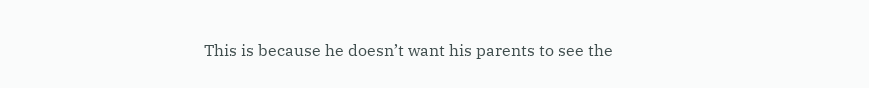This is because he doesn’t want his parents to see the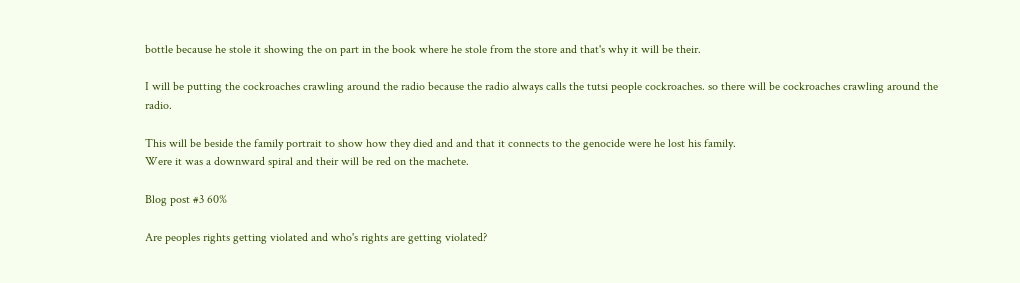bottle because he stole it showing the on part in the book where he stole from the store and that's why it will be their.

I will be putting the cockroaches crawling around the radio because the radio always calls the tutsi people cockroaches. so there will be cockroaches crawling around the radio.

This will be beside the family portrait to show how they died and and that it connects to the genocide were he lost his family.
Were it was a downward spiral and their will be red on the machete.

Blog post #3 60%

Are peoples rights getting violated and who's rights are getting violated?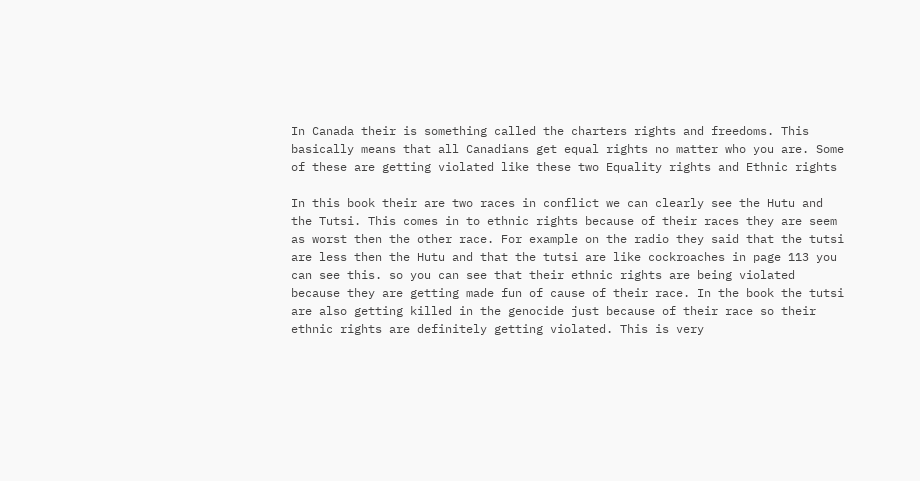In Canada their is something called the charters rights and freedoms. This basically means that all Canadians get equal rights no matter who you are. Some of these are getting violated like these two Equality rights and Ethnic rights

In this book their are two races in conflict we can clearly see the Hutu and the Tutsi. This comes in to ethnic rights because of their races they are seem as worst then the other race. For example on the radio they said that the tutsi are less then the Hutu and that the tutsi are like cockroaches in page 113 you can see this. so you can see that their ethnic rights are being violated because they are getting made fun of cause of their race. In the book the tutsi are also getting killed in the genocide just because of their race so their ethnic rights are definitely getting violated. This is very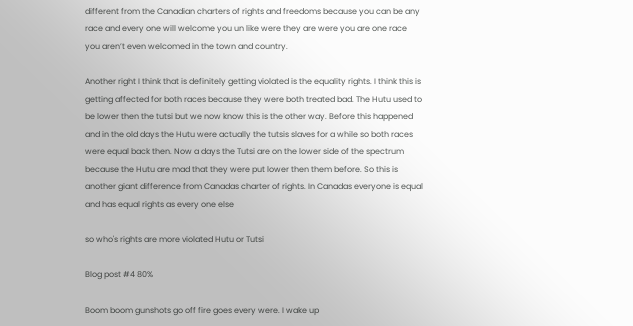different from the Canadian charters of rights and freedoms because you can be any race and every one will welcome you un like were they are were you are one race you aren’t even welcomed in the town and country.

Another right I think that is definitely getting violated is the equality rights. I think this is getting affected for both races because they were both treated bad. The Hutu used to be lower then the tutsi but we now know this is the other way. Before this happened and in the old days the Hutu were actually the tutsis slaves for a while so both races were equal back then. Now a days the Tutsi are on the lower side of the spectrum because the Hutu are mad that they were put lower then them before. So this is another giant difference from Canadas charter of rights. In Canadas everyone is equal and has equal rights as every one else

so who's rights are more violated Hutu or Tutsi

Blog post #4 80%

Boom boom gunshots go off fire goes every were. I wake up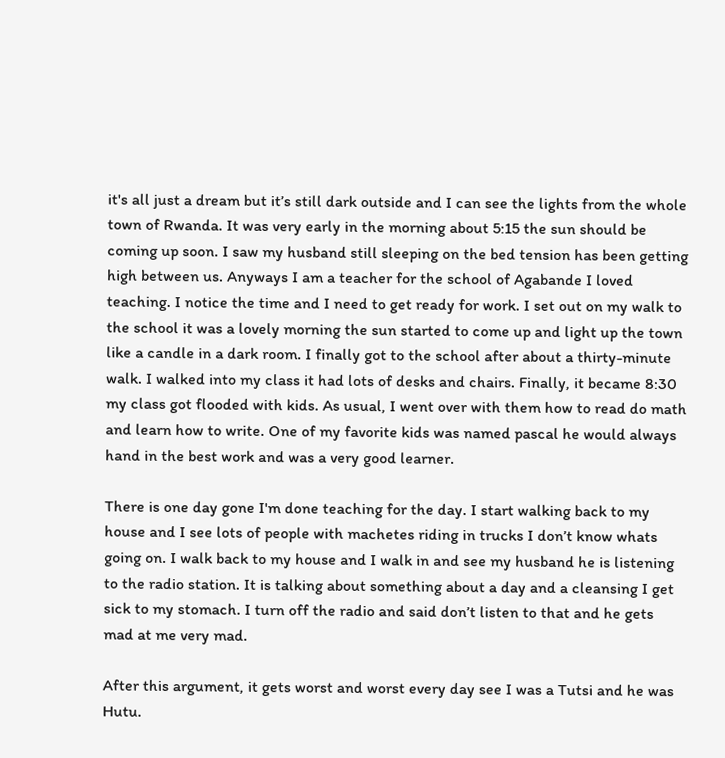it's all just a dream but it’s still dark outside and I can see the lights from the whole town of Rwanda. It was very early in the morning about 5:15 the sun should be coming up soon. I saw my husband still sleeping on the bed tension has been getting high between us. Anyways I am a teacher for the school of Agabande I loved teaching. I notice the time and I need to get ready for work. I set out on my walk to the school it was a lovely morning the sun started to come up and light up the town like a candle in a dark room. I finally got to the school after about a thirty-minute walk. I walked into my class it had lots of desks and chairs. Finally, it became 8:30 my class got flooded with kids. As usual, I went over with them how to read do math and learn how to write. One of my favorite kids was named pascal he would always hand in the best work and was a very good learner.

There is one day gone I'm done teaching for the day. I start walking back to my house and I see lots of people with machetes riding in trucks I don’t know whats going on. I walk back to my house and I walk in and see my husband he is listening to the radio station. It is talking about something about a day and a cleansing I get sick to my stomach. I turn off the radio and said don’t listen to that and he gets mad at me very mad.

After this argument, it gets worst and worst every day see I was a Tutsi and he was Hutu.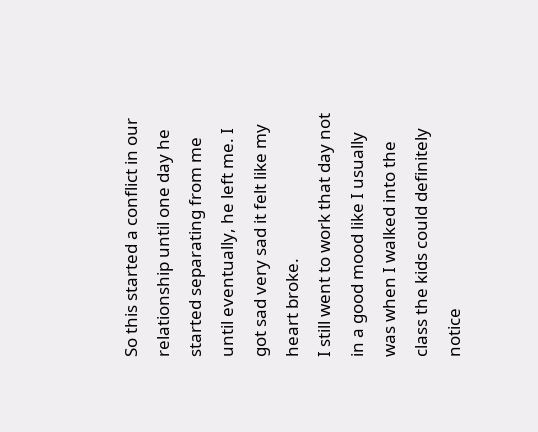So this started a conflict in our relationship until one day he started separating from me until eventually, he left me. I got sad very sad it felt like my heart broke.
I still went to work that day not in a good mood like I usually was when I walked into the class the kids could definitely notice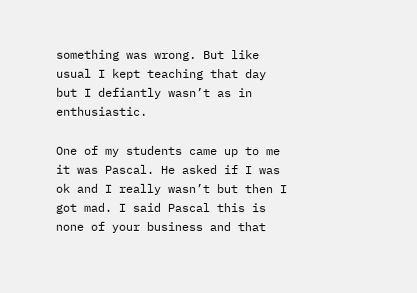something was wrong. But like usual I kept teaching that day but I defiantly wasn’t as in enthusiastic.

One of my students came up to me it was Pascal. He asked if I was ok and I really wasn’t but then I got mad. I said Pascal this is none of your business and that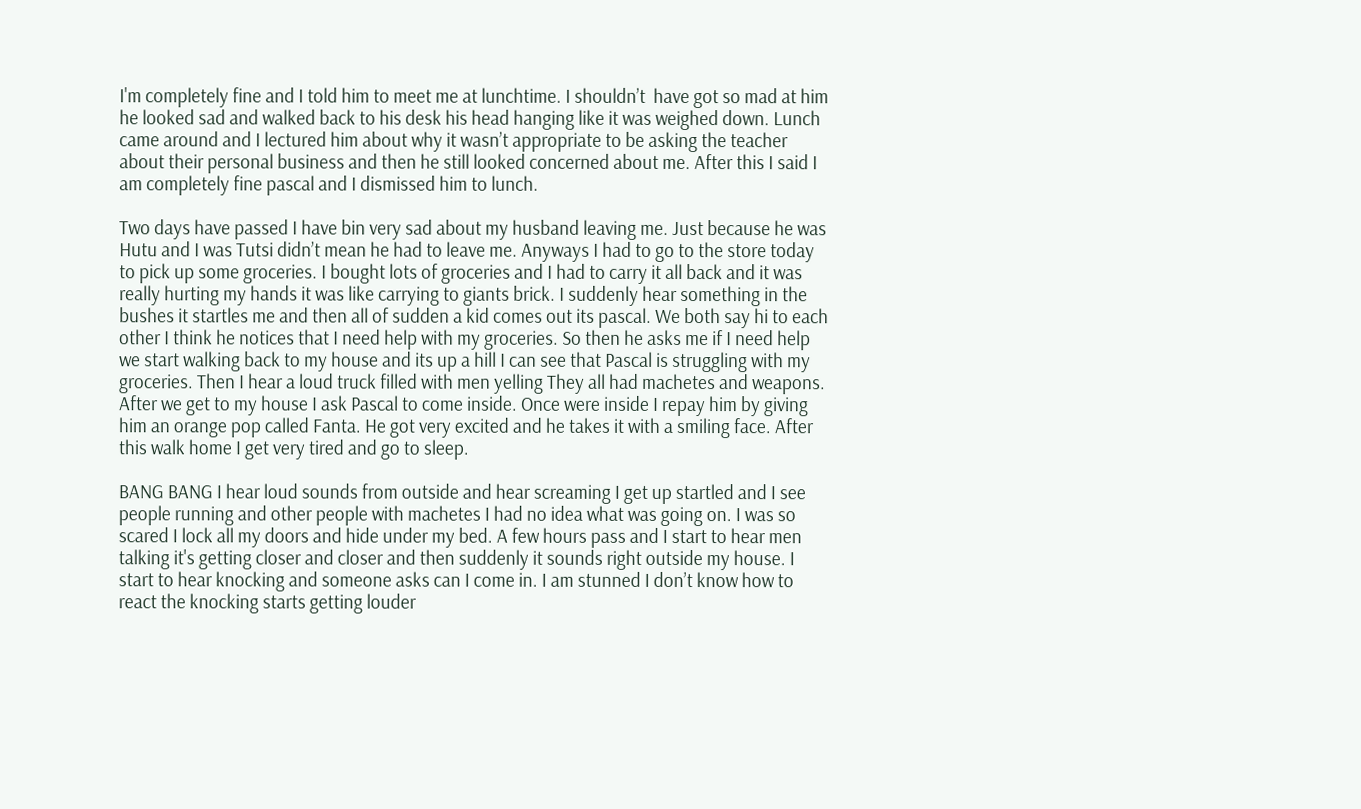I'm completely fine and I told him to meet me at lunchtime. I shouldn’t  have got so mad at him he looked sad and walked back to his desk his head hanging like it was weighed down. Lunch came around and I lectured him about why it wasn’t appropriate to be asking the teacher about their personal business and then he still looked concerned about me. After this I said I am completely fine pascal and I dismissed him to lunch.

Two days have passed I have bin very sad about my husband leaving me. Just because he was Hutu and I was Tutsi didn’t mean he had to leave me. Anyways I had to go to the store today to pick up some groceries. I bought lots of groceries and I had to carry it all back and it was really hurting my hands it was like carrying to giants brick. I suddenly hear something in the bushes it startles me and then all of sudden a kid comes out its pascal. We both say hi to each other I think he notices that I need help with my groceries. So then he asks me if I need help we start walking back to my house and its up a hill I can see that Pascal is struggling with my groceries. Then I hear a loud truck filled with men yelling They all had machetes and weapons. After we get to my house I ask Pascal to come inside. Once were inside I repay him by giving him an orange pop called Fanta. He got very excited and he takes it with a smiling face. After this walk home I get very tired and go to sleep.

BANG BANG I hear loud sounds from outside and hear screaming I get up startled and I see people running and other people with machetes I had no idea what was going on. I was so scared I lock all my doors and hide under my bed. A few hours pass and I start to hear men talking it's getting closer and closer and then suddenly it sounds right outside my house. I start to hear knocking and someone asks can I come in. I am stunned I don’t know how to react the knocking starts getting louder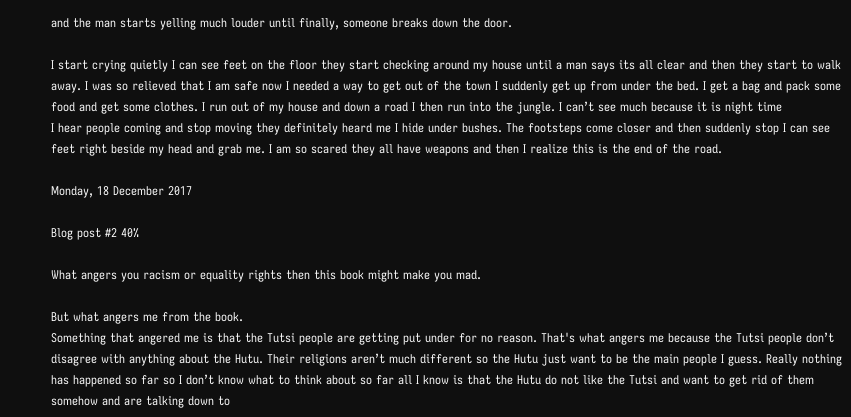and the man starts yelling much louder until finally, someone breaks down the door.

I start crying quietly I can see feet on the floor they start checking around my house until a man says its all clear and then they start to walk away. I was so relieved that I am safe now I needed a way to get out of the town I suddenly get up from under the bed. I get a bag and pack some food and get some clothes. I run out of my house and down a road I then run into the jungle. I can’t see much because it is night time
I hear people coming and stop moving they definitely heard me I hide under bushes. The footsteps come closer and then suddenly stop I can see feet right beside my head and grab me. I am so scared they all have weapons and then I realize this is the end of the road.

Monday, 18 December 2017

Blog post #2 40%

What angers you racism or equality rights then this book might make you mad.

But what angers me from the book.
Something that angered me is that the Tutsi people are getting put under for no reason. That's what angers me because the Tutsi people don’t disagree with anything about the Hutu. Their religions aren’t much different so the Hutu just want to be the main people I guess. Really nothing has happened so far so I don’t know what to think about so far all I know is that the Hutu do not like the Tutsi and want to get rid of them somehow and are talking down to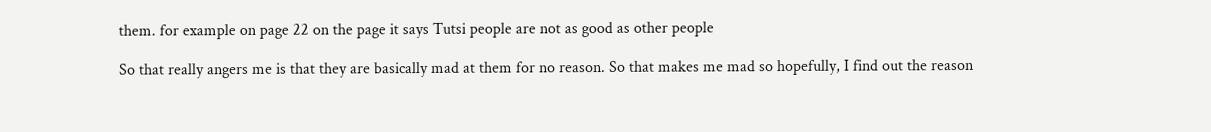them. for example on page 22 on the page it says Tutsi people are not as good as other people

So that really angers me is that they are basically mad at them for no reason. So that makes me mad so hopefully, I find out the reason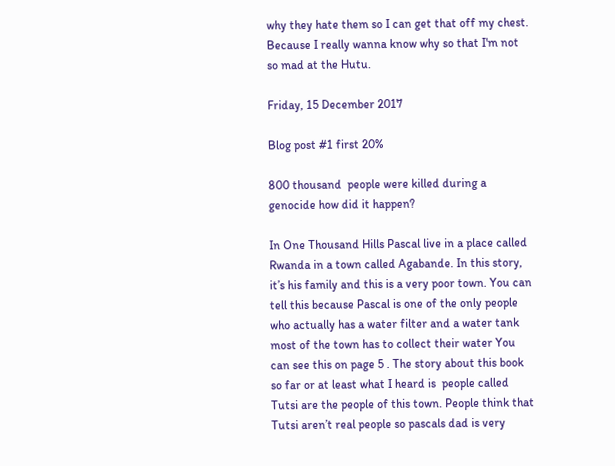why they hate them so I can get that off my chest. Because I really wanna know why so that I'm not so mad at the Hutu.

Friday, 15 December 2017

Blog post #1 first 20%

800 thousand  people were killed during a genocide how did it happen?

In One Thousand Hills Pascal live in a place called Rwanda in a town called Agabande. In this story, it’s his family and this is a very poor town. You can tell this because Pascal is one of the only people who actually has a water filter and a water tank most of the town has to collect their water You can see this on page 5 . The story about this book so far or at least what I heard is  people called Tutsi are the people of this town. People think that Tutsi aren’t real people so pascals dad is very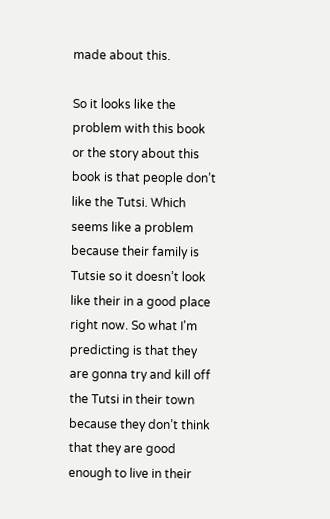made about this.

So it looks like the problem with this book or the story about this book is that people don’t like the Tutsi. Which seems like a problem because their family is Tutsie so it doesn’t look like their in a good place right now. So what I'm predicting is that they are gonna try and kill off the Tutsi in their town because they don’t think that they are good enough to live in their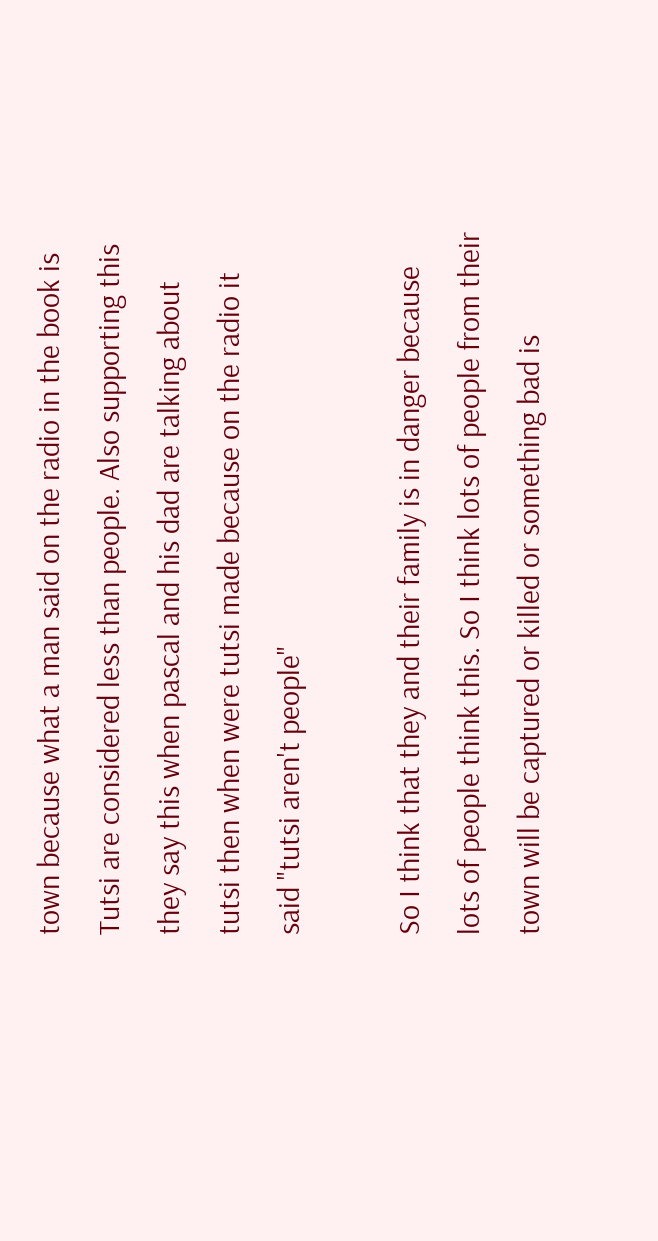town because what a man said on the radio in the book is Tutsi are considered less than people. Also supporting this they say this when pascal and his dad are talking about tutsi then when were tutsi made because on the radio it said "tutsi aren't people"

So I think that they and their family is in danger because lots of people think this. So I think lots of people from their town will be captured or killed or something bad is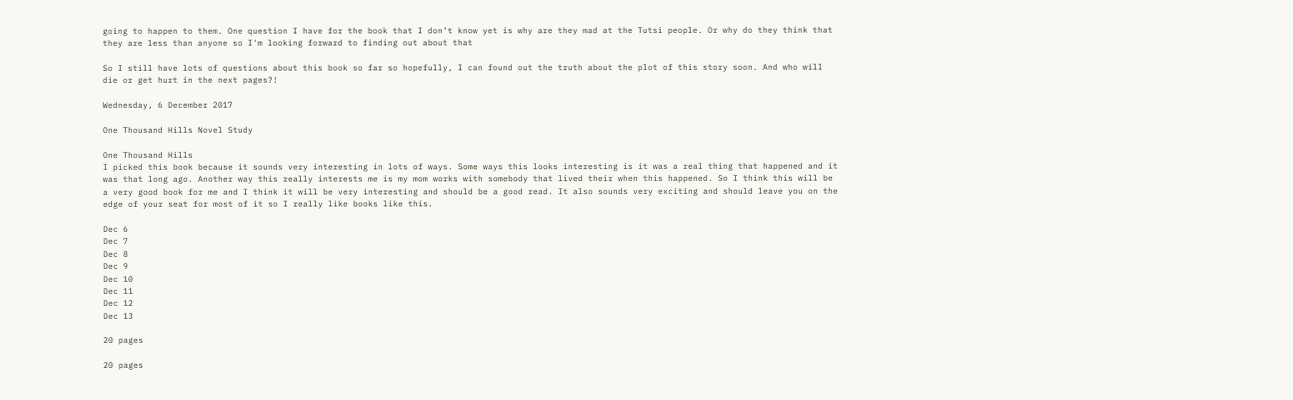going to happen to them. One question I have for the book that I don’t know yet is why are they mad at the Tutsi people. Or why do they think that they are less than anyone so I'm looking forward to finding out about that

So I still have lots of questions about this book so far so hopefully, I can found out the truth about the plot of this story soon. And who will die or get hurt in the next pages?!

Wednesday, 6 December 2017

One Thousand Hills Novel Study

One Thousand Hills
I picked this book because it sounds very interesting in lots of ways. Some ways this looks interesting is it was a real thing that happened and it was that long ago. Another way this really interests me is my mom works with somebody that lived their when this happened. So I think this will be a very good book for me and I think it will be very interesting and should be a good read. It also sounds very exciting and should leave you on the edge of your seat for most of it so I really like books like this.

Dec 6
Dec 7
Dec 8
Dec 9
Dec 10
Dec 11
Dec 12
Dec 13

20 pages

20 pages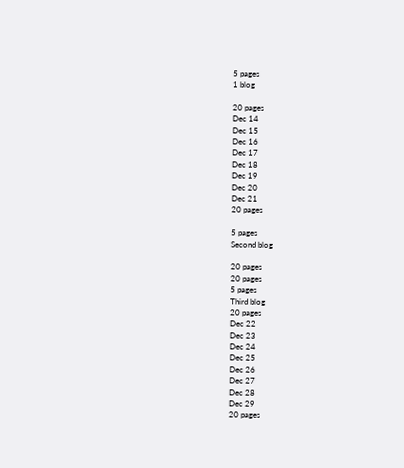5 pages
1 blog

20 pages
Dec 14
Dec 15
Dec 16
Dec 17
Dec 18
Dec 19
Dec 20
Dec 21
20 pages

5 pages
Second blog

20 pages
20 pages
5 pages
Third blog
20 pages
Dec 22
Dec 23
Dec 24
Dec 25
Dec 26
Dec 27
Dec 28
Dec 29
20 pages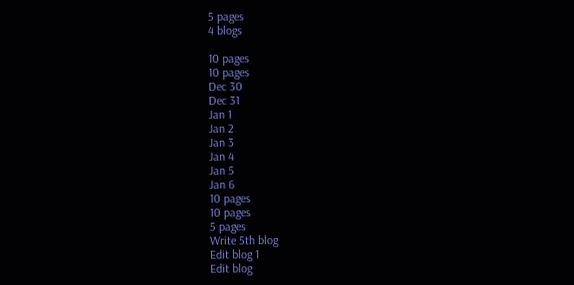5 pages
4 blogs

10 pages
10 pages
Dec 30
Dec 31
Jan 1
Jan 2
Jan 3
Jan 4
Jan 5
Jan 6
10 pages
10 pages
5 pages
Write 5th blog
Edit blog 1
Edit blog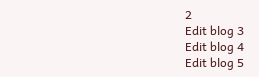2
Edit blog 3
Edit blog 4
Edit blog 5